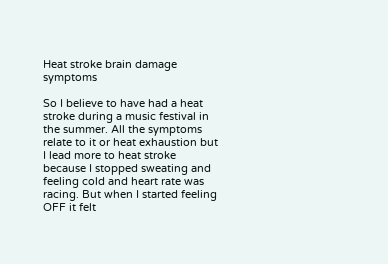Heat stroke brain damage symptoms

So I believe to have had a heat stroke during a music festival in the summer. All the symptoms relate to it or heat exhaustion but I lead more to heat stroke because I stopped sweating and feeling cold and heart rate was racing. But when I started feeling OFF it felt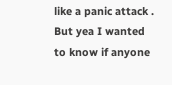like a panic attack . But yea I wanted to know if anyone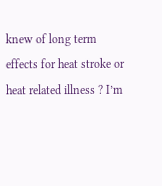knew of long term effects for heat stroke or heat related illness ? I’m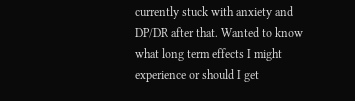currently stuck with anxiety and DP/DR after that. Wanted to know what long term effects I might experience or should I get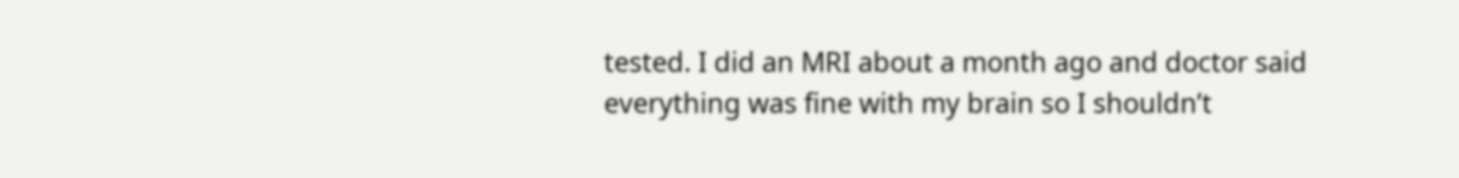tested. I did an MRI about a month ago and doctor said everything was fine with my brain so I shouldn’t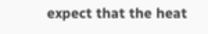expect that the heat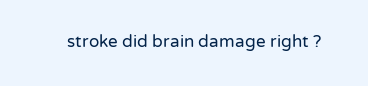stroke did brain damage right ?